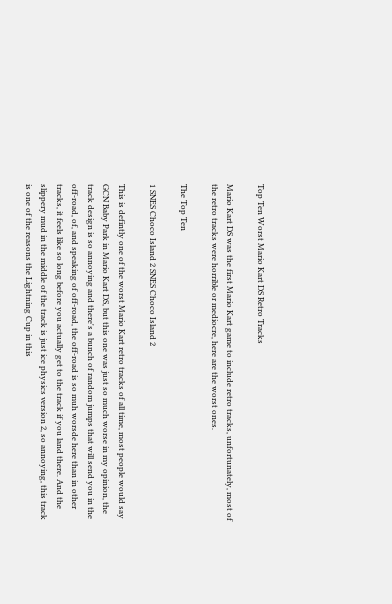Top Ten Worst Mario Kart DS Retro Tracks

Mario Kart DS was the first Mario Kart game to include retro tracks, unfortunately, most of the retro tracks were horrible or mediocre, here are the worst ones.

The Top Ten

1 SNES Choco Island 2 SNES Choco Island 2

This is defintly one of the worst Mario Kart retro tracks of all time, most people would say GCN Baby Park in Mario Kart DS, but this one was just so much worse in my opinion, the track design is so annoying and there's a bunch of random jumps that will send you in the off-road, of, and speaking of off-road, the off-road is so muh worsde here than in other tracks, it feels like so long before you actually get to the track if you land there. And the slippery mud in the middle of the track is just ice physics version 2, so annoying, this track is one of the reasons the Lightning Cup in this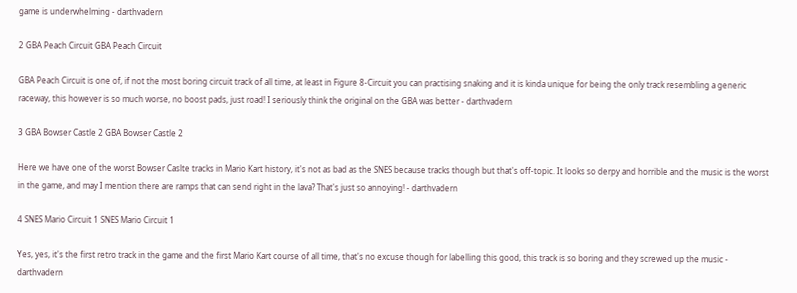game is underwhelming - darthvadern

2 GBA Peach Circuit GBA Peach Circuit

GBA Peach Circuit is one of, if not the most boring circuit track of all time, at least in Figure 8-Circuit you can practising snaking and it is kinda unique for being the only track resembling a generic raceway, this however is so much worse, no boost pads, just road! I seriously think the original on the GBA was better - darthvadern

3 GBA Bowser Castle 2 GBA Bowser Castle 2

Here we have one of the worst Bowser Caslte tracks in Mario Kart history, it's not as bad as the SNES because tracks though but that's off-topic. It looks so derpy and horrible and the music is the worst in the game, and may I mention there are ramps that can send right in the lava? That's just so annoying! - darthvadern

4 SNES Mario Circuit 1 SNES Mario Circuit 1

Yes, yes, it's the first retro track in the game and the first Mario Kart course of all time, that's no excuse though for labelling this good, this track is so boring and they screwed up the music - darthvadern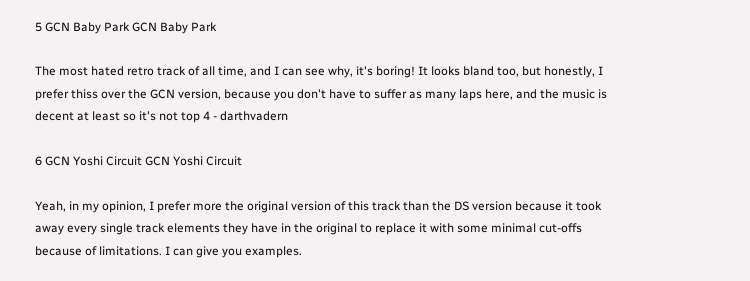5 GCN Baby Park GCN Baby Park

The most hated retro track of all time, and I can see why, it's boring! It looks bland too, but honestly, I prefer thiss over the GCN version, because you don't have to suffer as many laps here, and the music is decent at least so it's not top 4 - darthvadern

6 GCN Yoshi Circuit GCN Yoshi Circuit

Yeah, in my opinion, I prefer more the original version of this track than the DS version because it took away every single track elements they have in the original to replace it with some minimal cut-offs because of limitations. I can give you examples.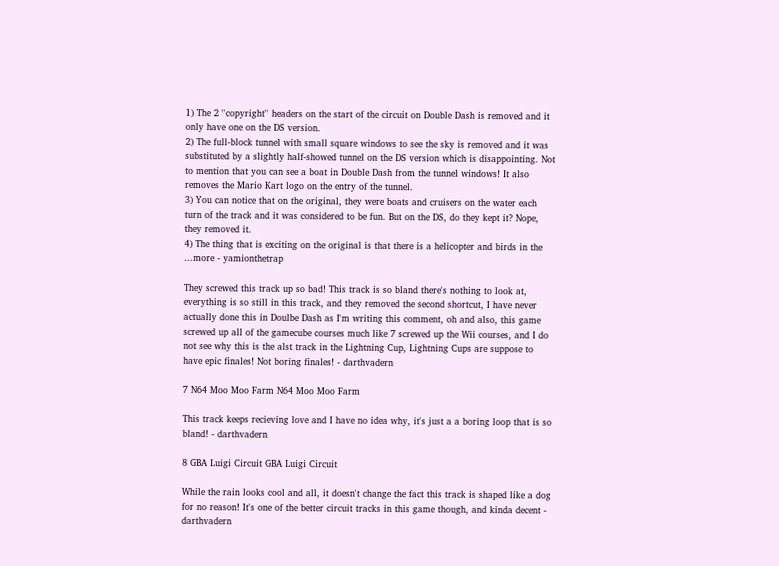1) The 2 ''copyright'' headers on the start of the circuit on Double Dash is removed and it only have one on the DS version.
2) The full-block tunnel with small square windows to see the sky is removed and it was substituted by a slightly half-showed tunnel on the DS version which is disappointing. Not to mention that you can see a boat in Double Dash from the tunnel windows! It also removes the Mario Kart logo on the entry of the tunnel.
3) You can notice that on the original, they were boats and cruisers on the water each turn of the track and it was considered to be fun. But on the DS, do they kept it? Nope, they removed it.
4) The thing that is exciting on the original is that there is a helicopter and birds in the ...more - yamionthetrap

They screwed this track up so bad! This track is so bland there's nothing to look at, everything is so still in this track, and they removed the second shortcut, I have never actually done this in Doulbe Dash as I'm writing this comment, oh and also, this game screwed up all of the gamecube courses much like 7 screwed up the Wii courses, and I do not see why this is the alst track in the Lightning Cup, Lightning Cups are suppose to have epic finales! Not boring finales! - darthvadern

7 N64 Moo Moo Farm N64 Moo Moo Farm

This track keeps recieving love and I have no idea why, it's just a a boring loop that is so bland! - darthvadern

8 GBA Luigi Circuit GBA Luigi Circuit

While the rain looks cool and all, it doesn't change the fact this track is shaped like a dog for no reason! It's one of the better circuit tracks in this game though, and kinda decent - darthvadern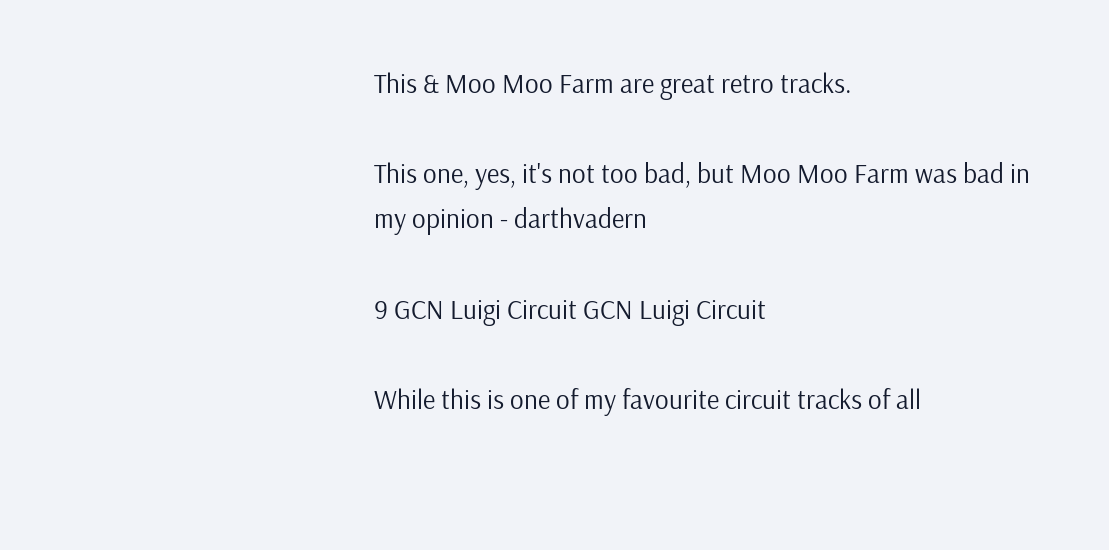This & Moo Moo Farm are great retro tracks.

This one, yes, it's not too bad, but Moo Moo Farm was bad in my opinion - darthvadern

9 GCN Luigi Circuit GCN Luigi Circuit

While this is one of my favourite circuit tracks of all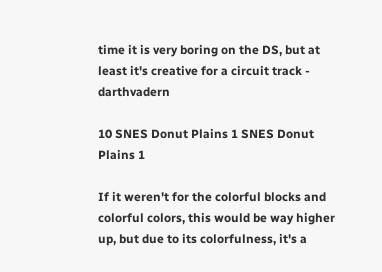time it is very boring on the DS, but at least it's creative for a circuit track - darthvadern

10 SNES Donut Plains 1 SNES Donut Plains 1

If it weren't for the colorful blocks and colorful colors, this would be way higher up, but due to its colorfulness, it's a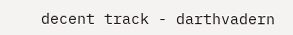decent track - darthvadern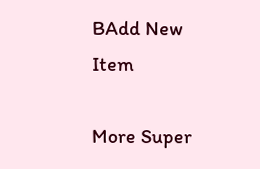BAdd New Item

More Super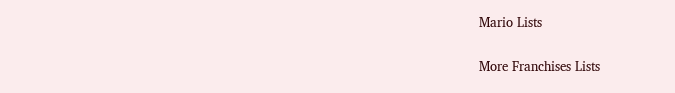Mario Lists

More Franchises Lists